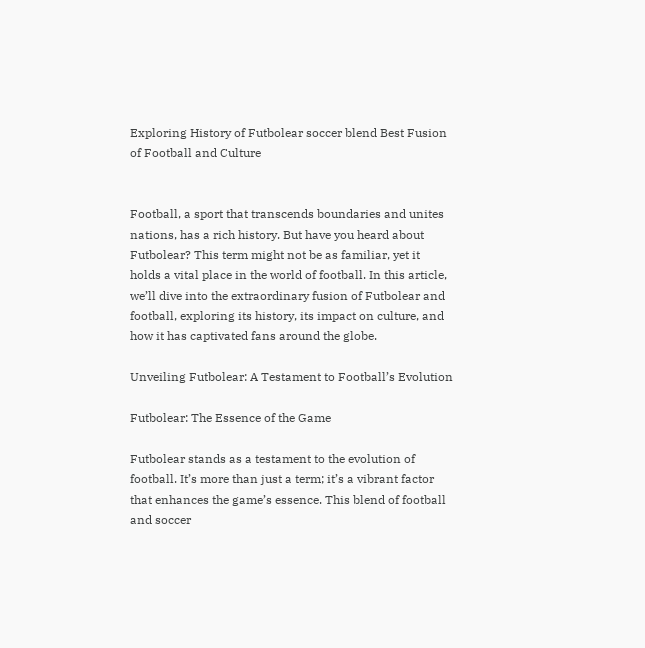Exploring History of Futbolear soccer blend Best Fusion of Football and Culture


Football, a sport that transcends boundaries and unites nations, has a rich history. But have you heard about Futbolear? This term might not be as familiar, yet it holds a vital place in the world of football. In this article, we’ll dive into the extraordinary fusion of Futbolear and football, exploring its history, its impact on culture, and how it has captivated fans around the globe.

Unveiling Futbolear: A Testament to Football’s Evolution

Futbolear: The Essence of the Game

Futbolear stands as a testament to the evolution of football. It’s more than just a term; it’s a vibrant factor that enhances the game’s essence. This blend of football and soccer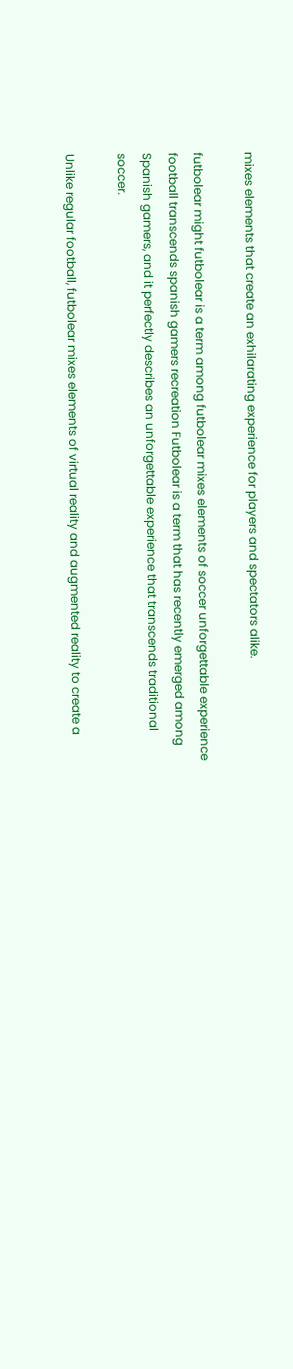mixes elements that create an exhilarating experience for players and spectators alike.

futbolear might futbolear is a term among futbolear mixes elements of soccer unforgettable experience football transcends spanish gamers recreation Futbolear is a term that has recently emerged among Spanish gamers, and it perfectly describes an unforgettable experience that transcends traditional soccer.

Unlike regular football, futbolear mixes elements of virtual reality and augmented reality to create a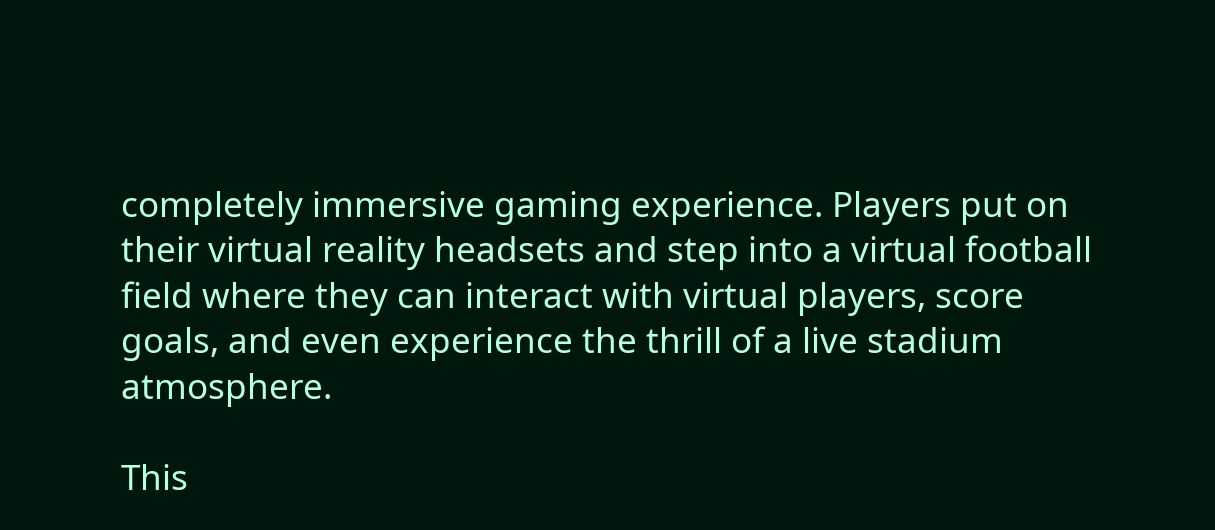completely immersive gaming experience. Players put on their virtual reality headsets and step into a virtual football field where they can interact with virtual players, score goals, and even experience the thrill of a live stadium atmosphere.

This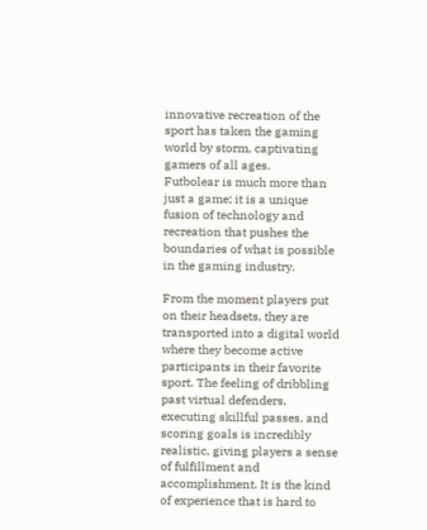innovative recreation of the sport has taken the gaming world by storm, captivating gamers of all ages.
Futbolear is much more than just a game; it is a unique fusion of technology and recreation that pushes the boundaries of what is possible in the gaming industry.

From the moment players put on their headsets, they are transported into a digital world where they become active participants in their favorite sport. The feeling of dribbling past virtual defenders, executing skillful passes, and scoring goals is incredibly realistic, giving players a sense of fulfillment and accomplishment. It is the kind of experience that is hard to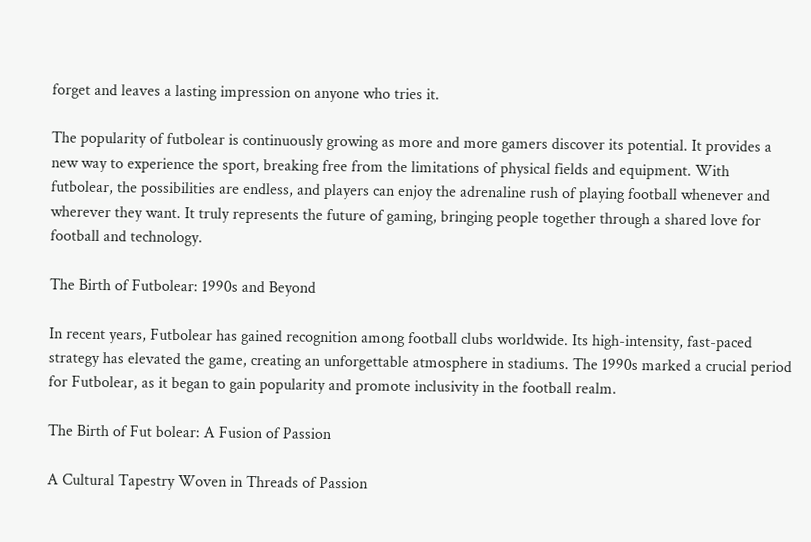forget and leaves a lasting impression on anyone who tries it.

The popularity of futbolear is continuously growing as more and more gamers discover its potential. It provides a new way to experience the sport, breaking free from the limitations of physical fields and equipment. With futbolear, the possibilities are endless, and players can enjoy the adrenaline rush of playing football whenever and wherever they want. It truly represents the future of gaming, bringing people together through a shared love for football and technology.

The Birth of Futbolear: 1990s and Beyond

In recent years, Futbolear has gained recognition among football clubs worldwide. Its high-intensity, fast-paced strategy has elevated the game, creating an unforgettable atmosphere in stadiums. The 1990s marked a crucial period for Futbolear, as it began to gain popularity and promote inclusivity in the football realm.

The Birth of Fut bolear: A Fusion of Passion

A Cultural Tapestry Woven in Threads of Passion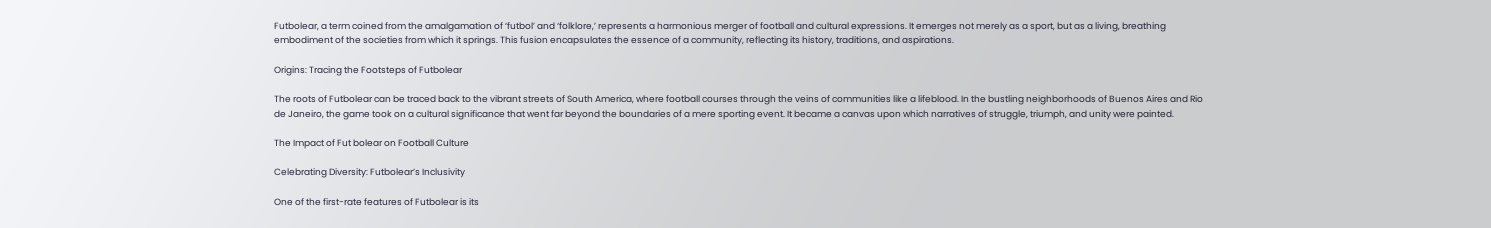Futbolear, a term coined from the amalgamation of ‘futbol’ and ‘folklore,’ represents a harmonious merger of football and cultural expressions. It emerges not merely as a sport, but as a living, breathing embodiment of the societies from which it springs. This fusion encapsulates the essence of a community, reflecting its history, traditions, and aspirations.

Origins: Tracing the Footsteps of Futbolear

The roots of Futbolear can be traced back to the vibrant streets of South America, where football courses through the veins of communities like a lifeblood. In the bustling neighborhoods of Buenos Aires and Rio de Janeiro, the game took on a cultural significance that went far beyond the boundaries of a mere sporting event. It became a canvas upon which narratives of struggle, triumph, and unity were painted.

The Impact of Fut bolear on Football Culture

Celebrating Diversity: Futbolear’s Inclusivity

One of the first-rate features of Futbolear is its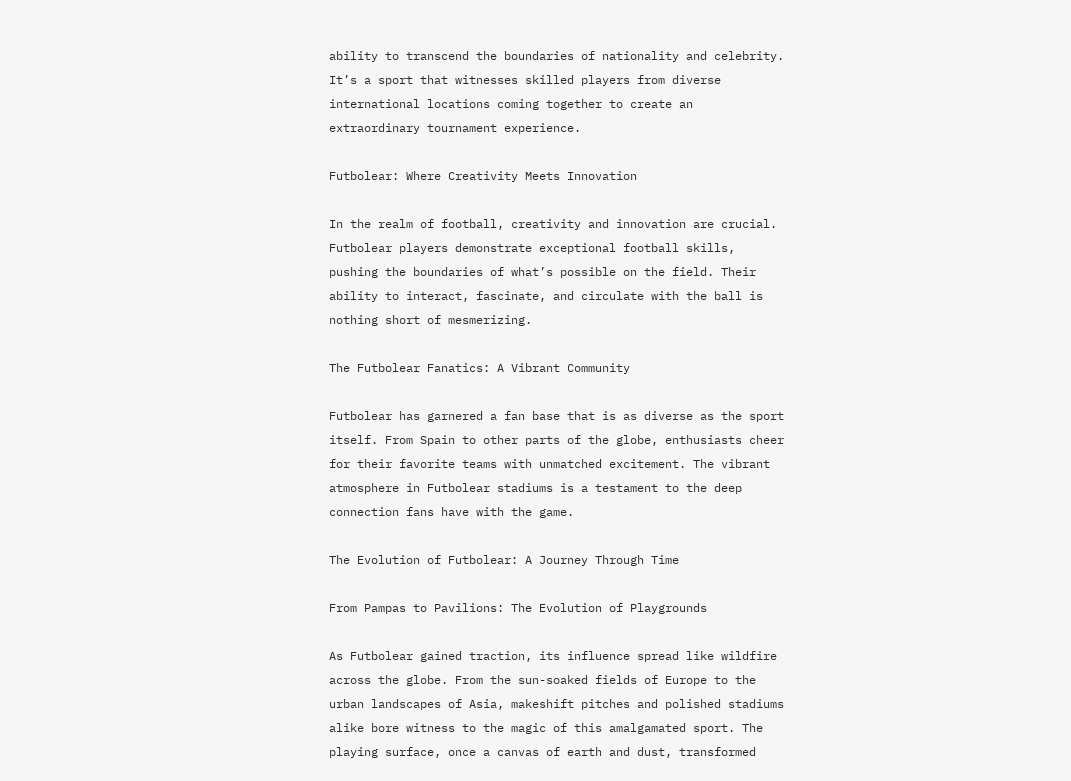ability to transcend the boundaries of nationality and celebrity. It’s a sport that witnesses skilled players from diverse international locations coming together to create an extraordinary tournament experience.

Futbolear: Where Creativity Meets Innovation

In the realm of football, creativity and innovation are crucial. Futbolear players demonstrate exceptional football skills, pushing the boundaries of what’s possible on the field. Their ability to interact, fascinate, and circulate with the ball is nothing short of mesmerizing.

The Futbolear Fanatics: A Vibrant Community

Futbolear has garnered a fan base that is as diverse as the sport itself. From Spain to other parts of the globe, enthusiasts cheer for their favorite teams with unmatched excitement. The vibrant atmosphere in Futbolear stadiums is a testament to the deep connection fans have with the game.

The Evolution of Futbolear: A Journey Through Time

From Pampas to Pavilions: The Evolution of Playgrounds

As Futbolear gained traction, its influence spread like wildfire across the globe. From the sun-soaked fields of Europe to the urban landscapes of Asia, makeshift pitches and polished stadiums alike bore witness to the magic of this amalgamated sport. The playing surface, once a canvas of earth and dust, transformed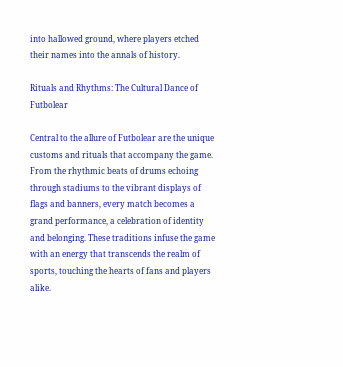into hallowed ground, where players etched their names into the annals of history.

Rituals and Rhythms: The Cultural Dance of Futbolear

Central to the allure of Futbolear are the unique customs and rituals that accompany the game. From the rhythmic beats of drums echoing through stadiums to the vibrant displays of flags and banners, every match becomes a grand performance, a celebration of identity and belonging. These traditions infuse the game with an energy that transcends the realm of sports, touching the hearts of fans and players alike.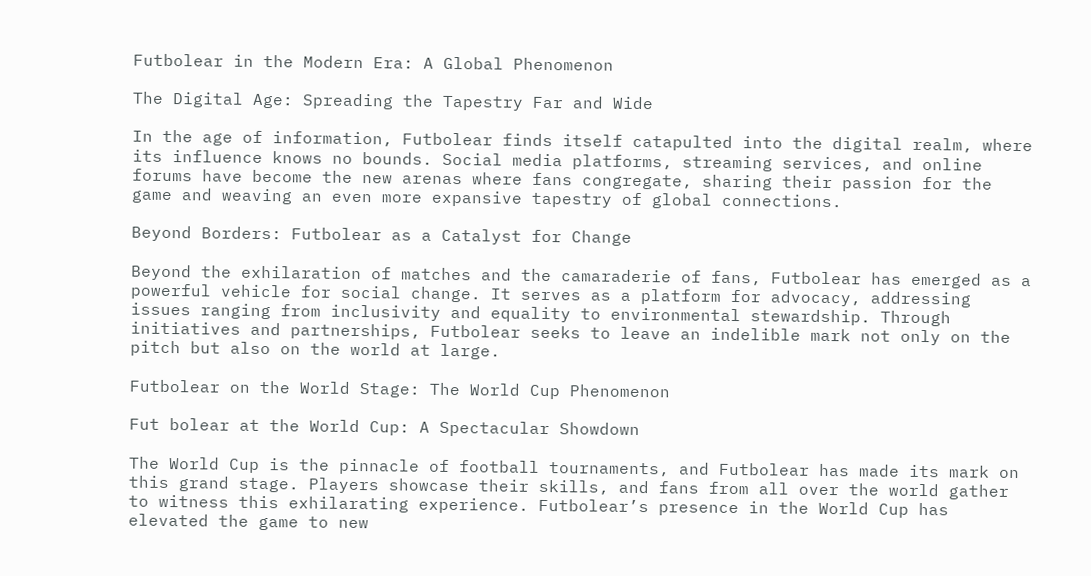Futbolear in the Modern Era: A Global Phenomenon

The Digital Age: Spreading the Tapestry Far and Wide

In the age of information, Futbolear finds itself catapulted into the digital realm, where its influence knows no bounds. Social media platforms, streaming services, and online forums have become the new arenas where fans congregate, sharing their passion for the game and weaving an even more expansive tapestry of global connections.

Beyond Borders: Futbolear as a Catalyst for Change

Beyond the exhilaration of matches and the camaraderie of fans, Futbolear has emerged as a powerful vehicle for social change. It serves as a platform for advocacy, addressing issues ranging from inclusivity and equality to environmental stewardship. Through initiatives and partnerships, Futbolear seeks to leave an indelible mark not only on the pitch but also on the world at large.

Futbolear on the World Stage: The World Cup Phenomenon

Fut bolear at the World Cup: A Spectacular Showdown

The World Cup is the pinnacle of football tournaments, and Futbolear has made its mark on this grand stage. Players showcase their skills, and fans from all over the world gather to witness this exhilarating experience. Futbolear’s presence in the World Cup has elevated the game to new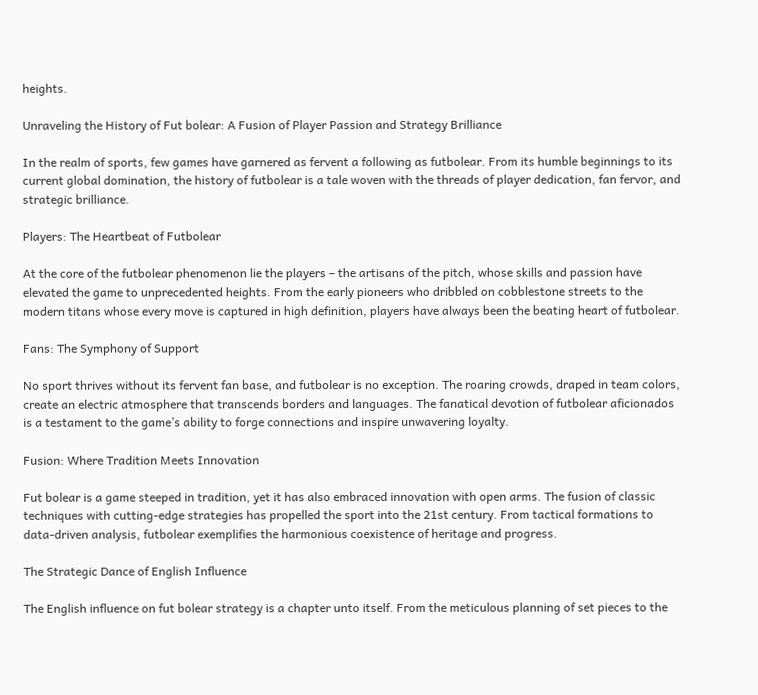heights.

Unraveling the History of Fut bolear: A Fusion of Player Passion and Strategy Brilliance

In the realm of sports, few games have garnered as fervent a following as futbolear. From its humble beginnings to its current global domination, the history of futbolear is a tale woven with the threads of player dedication, fan fervor, and strategic brilliance.

Players: The Heartbeat of Futbolear

At the core of the futbolear phenomenon lie the players – the artisans of the pitch, whose skills and passion have elevated the game to unprecedented heights. From the early pioneers who dribbled on cobblestone streets to the modern titans whose every move is captured in high definition, players have always been the beating heart of futbolear.

Fans: The Symphony of Support

No sport thrives without its fervent fan base, and futbolear is no exception. The roaring crowds, draped in team colors, create an electric atmosphere that transcends borders and languages. The fanatical devotion of futbolear aficionados is a testament to the game’s ability to forge connections and inspire unwavering loyalty.

Fusion: Where Tradition Meets Innovation

Fut bolear is a game steeped in tradition, yet it has also embraced innovation with open arms. The fusion of classic techniques with cutting-edge strategies has propelled the sport into the 21st century. From tactical formations to data-driven analysis, futbolear exemplifies the harmonious coexistence of heritage and progress.

The Strategic Dance of English Influence

The English influence on fut bolear strategy is a chapter unto itself. From the meticulous planning of set pieces to the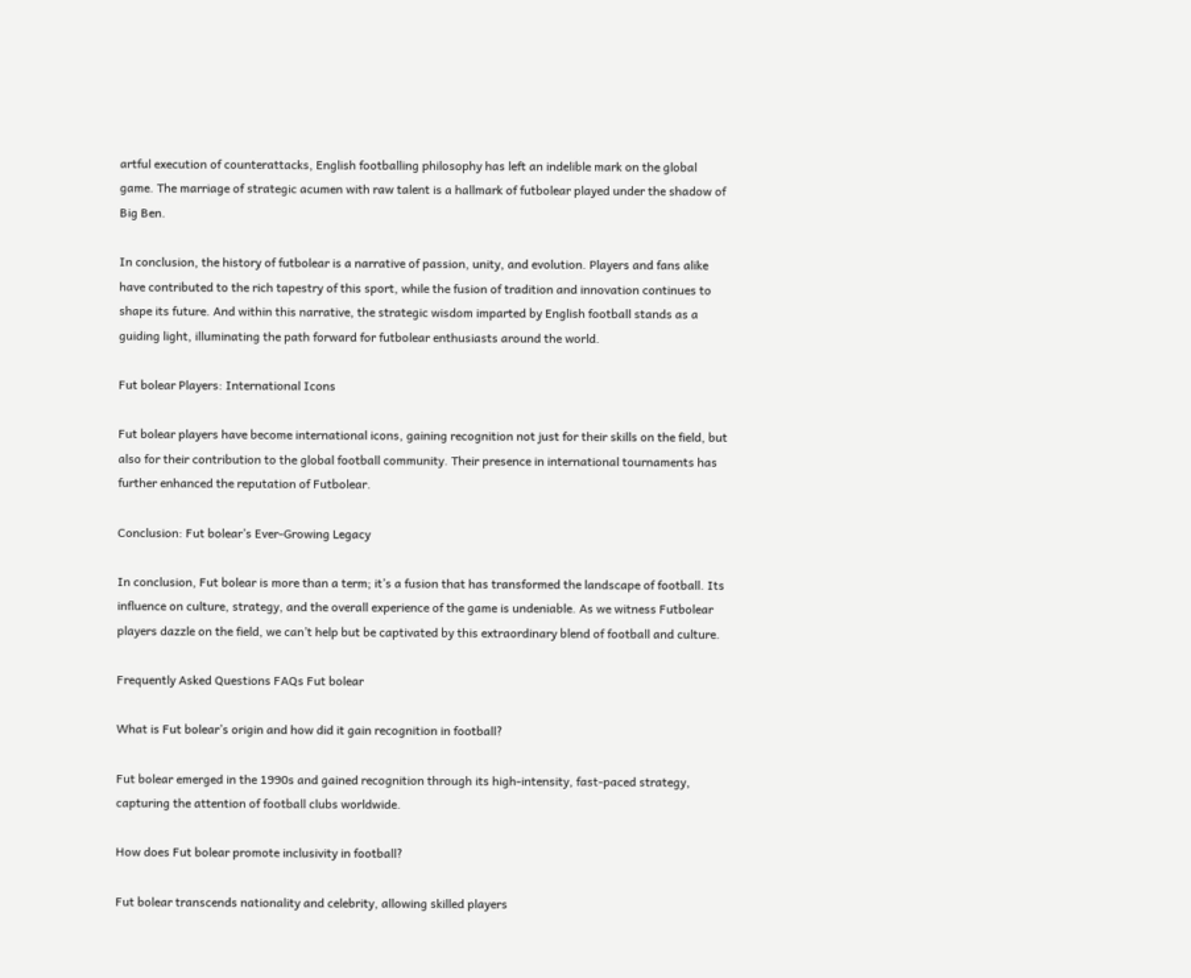artful execution of counterattacks, English footballing philosophy has left an indelible mark on the global game. The marriage of strategic acumen with raw talent is a hallmark of futbolear played under the shadow of Big Ben.

In conclusion, the history of futbolear is a narrative of passion, unity, and evolution. Players and fans alike have contributed to the rich tapestry of this sport, while the fusion of tradition and innovation continues to shape its future. And within this narrative, the strategic wisdom imparted by English football stands as a guiding light, illuminating the path forward for futbolear enthusiasts around the world.

Fut bolear Players: International Icons

Fut bolear players have become international icons, gaining recognition not just for their skills on the field, but also for their contribution to the global football community. Their presence in international tournaments has further enhanced the reputation of Futbolear.

Conclusion: Fut bolear’s Ever-Growing Legacy

In conclusion, Fut bolear is more than a term; it’s a fusion that has transformed the landscape of football. Its influence on culture, strategy, and the overall experience of the game is undeniable. As we witness Futbolear players dazzle on the field, we can’t help but be captivated by this extraordinary blend of football and culture.

Frequently Asked Questions FAQs Fut bolear

What is Fut bolear’s origin and how did it gain recognition in football?

Fut bolear emerged in the 1990s and gained recognition through its high-intensity, fast-paced strategy, capturing the attention of football clubs worldwide.

How does Fut bolear promote inclusivity in football?

Fut bolear transcends nationality and celebrity, allowing skilled players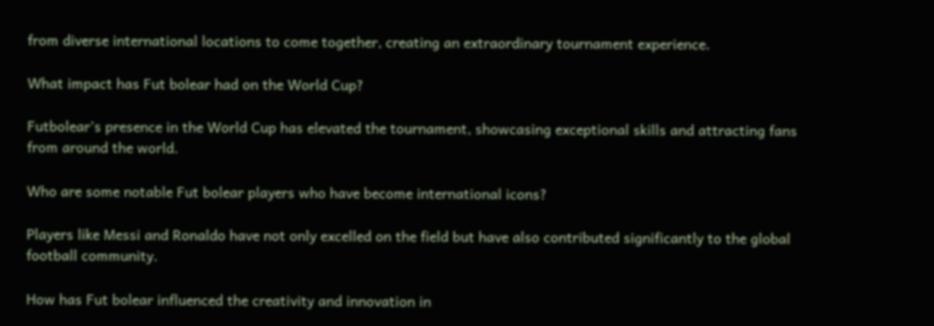from diverse international locations to come together, creating an extraordinary tournament experience.

What impact has Fut bolear had on the World Cup?

Futbolear’s presence in the World Cup has elevated the tournament, showcasing exceptional skills and attracting fans from around the world.

Who are some notable Fut bolear players who have become international icons?

Players like Messi and Ronaldo have not only excelled on the field but have also contributed significantly to the global football community.

How has Fut bolear influenced the creativity and innovation in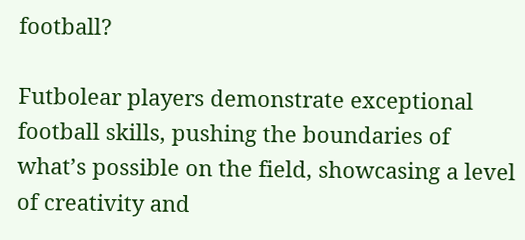football?

Futbolear players demonstrate exceptional football skills, pushing the boundaries of what’s possible on the field, showcasing a level of creativity and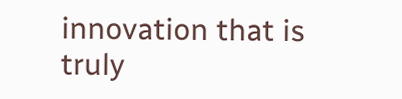innovation that is truly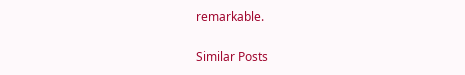remarkable.

Similar Posts